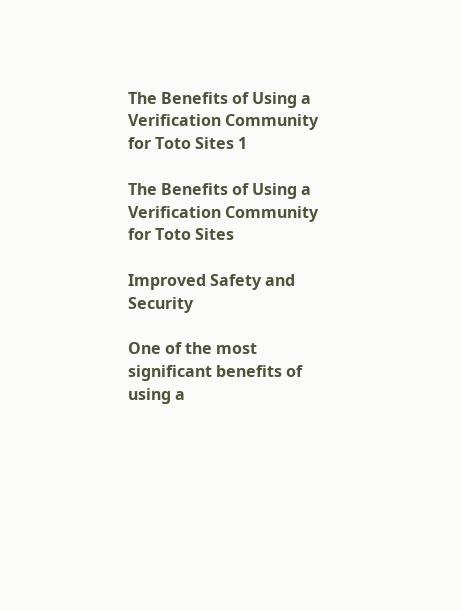The Benefits of Using a Verification Community for Toto Sites 1

The Benefits of Using a Verification Community for Toto Sites

Improved Safety and Security

One of the most significant benefits of using a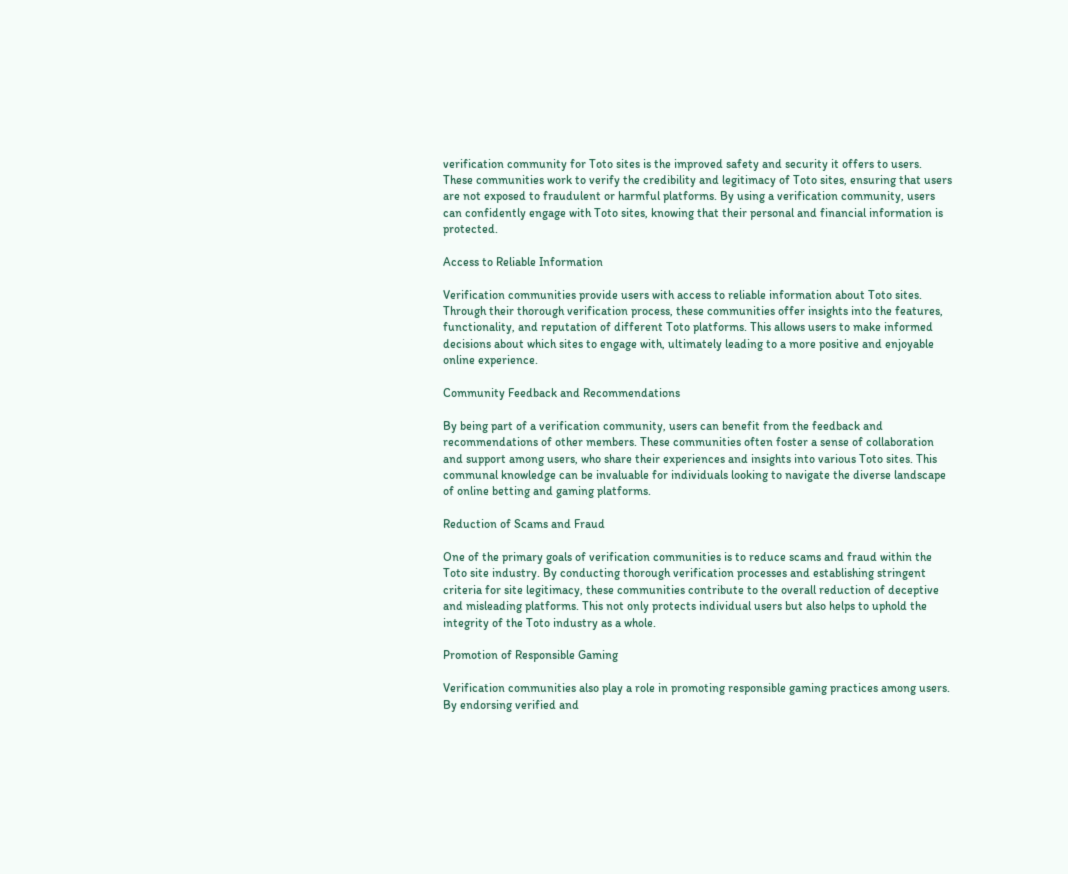verification community for Toto sites is the improved safety and security it offers to users. These communities work to verify the credibility and legitimacy of Toto sites, ensuring that users are not exposed to fraudulent or harmful platforms. By using a verification community, users can confidently engage with Toto sites, knowing that their personal and financial information is protected.

Access to Reliable Information

Verification communities provide users with access to reliable information about Toto sites. Through their thorough verification process, these communities offer insights into the features, functionality, and reputation of different Toto platforms. This allows users to make informed decisions about which sites to engage with, ultimately leading to a more positive and enjoyable online experience.

Community Feedback and Recommendations

By being part of a verification community, users can benefit from the feedback and recommendations of other members. These communities often foster a sense of collaboration and support among users, who share their experiences and insights into various Toto sites. This communal knowledge can be invaluable for individuals looking to navigate the diverse landscape of online betting and gaming platforms.

Reduction of Scams and Fraud

One of the primary goals of verification communities is to reduce scams and fraud within the Toto site industry. By conducting thorough verification processes and establishing stringent criteria for site legitimacy, these communities contribute to the overall reduction of deceptive and misleading platforms. This not only protects individual users but also helps to uphold the integrity of the Toto industry as a whole.

Promotion of Responsible Gaming

Verification communities also play a role in promoting responsible gaming practices among users. By endorsing verified and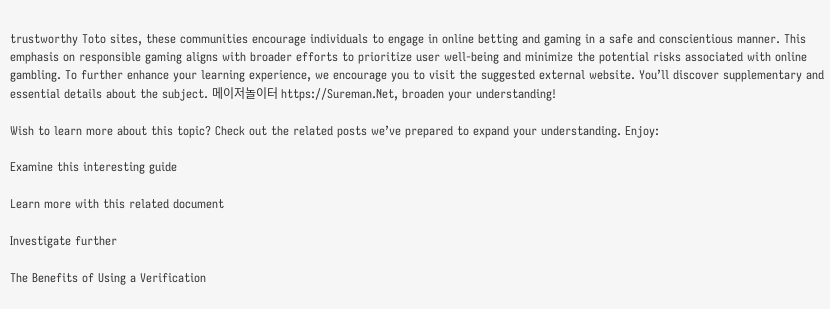trustworthy Toto sites, these communities encourage individuals to engage in online betting and gaming in a safe and conscientious manner. This emphasis on responsible gaming aligns with broader efforts to prioritize user well-being and minimize the potential risks associated with online gambling. To further enhance your learning experience, we encourage you to visit the suggested external website. You’ll discover supplementary and essential details about the subject. 메이저놀이터 https://Sureman.Net, broaden your understanding!

Wish to learn more about this topic? Check out the related posts we’ve prepared to expand your understanding. Enjoy:

Examine this interesting guide

Learn more with this related document

Investigate further

The Benefits of Using a Verification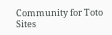Community for Toto Sites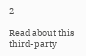2

Read about this third-party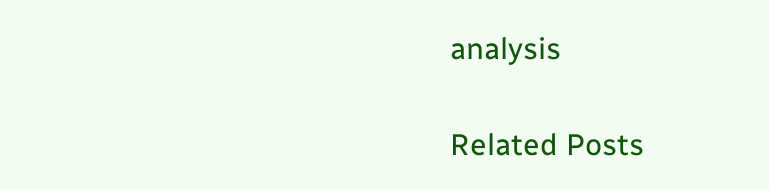analysis

Related Posts